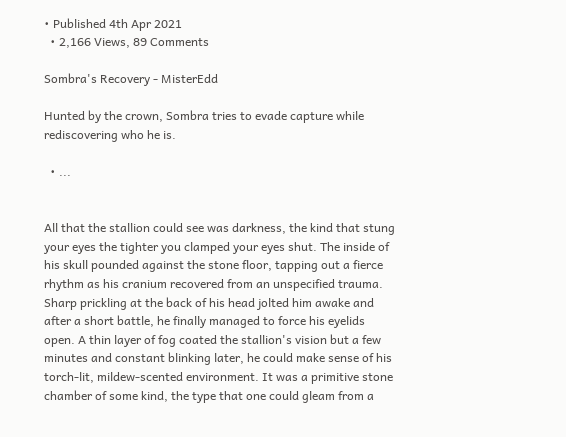• Published 4th Apr 2021
  • 2,166 Views, 89 Comments

Sombra's Recovery - MisterEdd

Hunted by the crown, Sombra tries to evade capture while rediscovering who he is.

  • ...


All that the stallion could see was darkness, the kind that stung your eyes the tighter you clamped your eyes shut. The inside of his skull pounded against the stone floor, tapping out a fierce rhythm as his cranium recovered from an unspecified trauma. Sharp prickling at the back of his head jolted him awake and after a short battle, he finally managed to force his eyelids open. A thin layer of fog coated the stallion's vision but a few minutes and constant blinking later, he could make sense of his torch-lit, mildew-scented environment. It was a primitive stone chamber of some kind, the type that one could gleam from a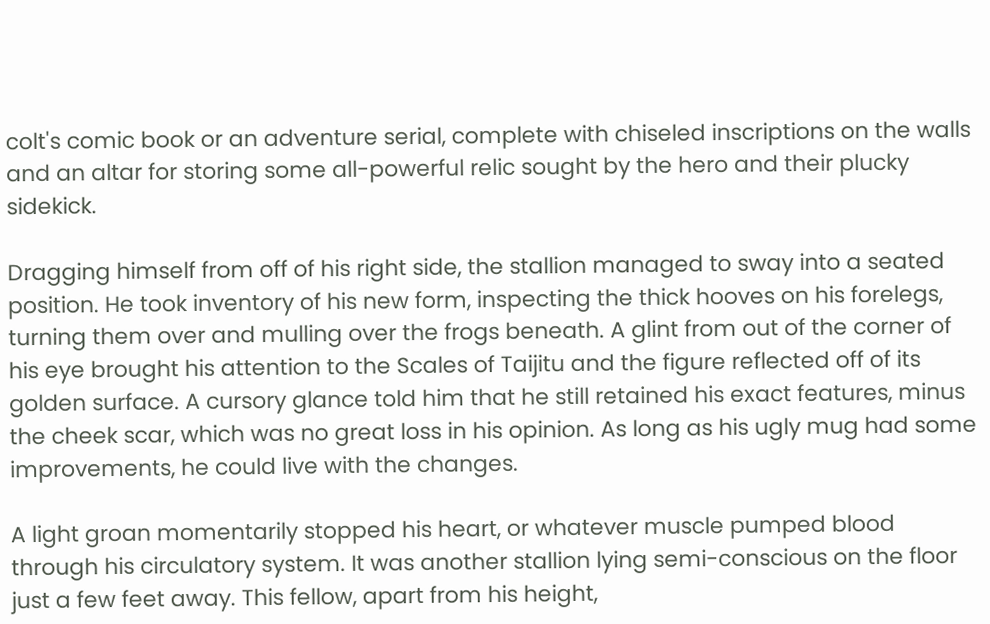colt's comic book or an adventure serial, complete with chiseled inscriptions on the walls and an altar for storing some all-powerful relic sought by the hero and their plucky sidekick.

Dragging himself from off of his right side, the stallion managed to sway into a seated position. He took inventory of his new form, inspecting the thick hooves on his forelegs, turning them over and mulling over the frogs beneath. A glint from out of the corner of his eye brought his attention to the Scales of Taijitu and the figure reflected off of its golden surface. A cursory glance told him that he still retained his exact features, minus the cheek scar, which was no great loss in his opinion. As long as his ugly mug had some improvements, he could live with the changes.

A light groan momentarily stopped his heart, or whatever muscle pumped blood through his circulatory system. It was another stallion lying semi-conscious on the floor just a few feet away. This fellow, apart from his height,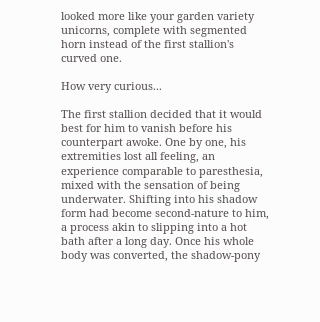looked more like your garden variety unicorns, complete with segmented horn instead of the first stallion's curved one.

How very curious...

The first stallion decided that it would best for him to vanish before his counterpart awoke. One by one, his extremities lost all feeling, an experience comparable to paresthesia, mixed with the sensation of being underwater. Shifting into his shadow form had become second-nature to him, a process akin to slipping into a hot bath after a long day. Once his whole body was converted, the shadow-pony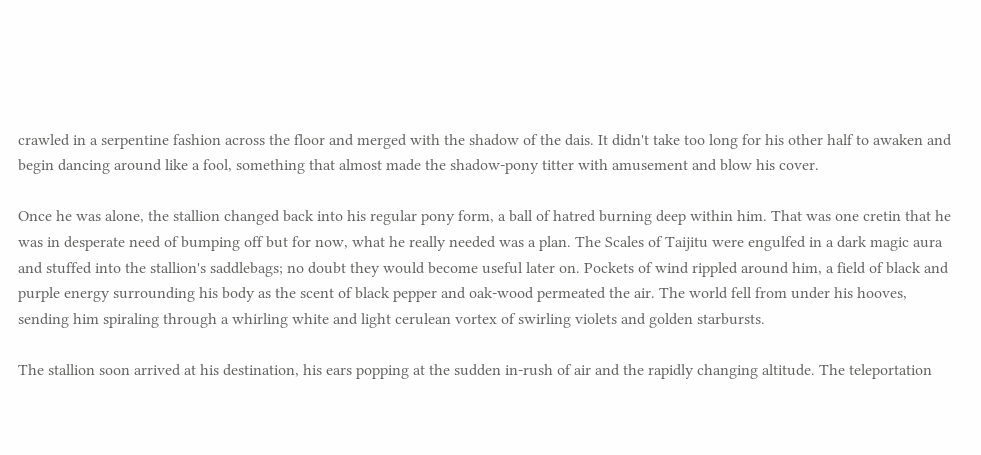crawled in a serpentine fashion across the floor and merged with the shadow of the dais. It didn't take too long for his other half to awaken and begin dancing around like a fool, something that almost made the shadow-pony titter with amusement and blow his cover.

Once he was alone, the stallion changed back into his regular pony form, a ball of hatred burning deep within him. That was one cretin that he was in desperate need of bumping off but for now, what he really needed was a plan. The Scales of Taijitu were engulfed in a dark magic aura and stuffed into the stallion's saddlebags; no doubt they would become useful later on. Pockets of wind rippled around him, a field of black and purple energy surrounding his body as the scent of black pepper and oak-wood permeated the air. The world fell from under his hooves, sending him spiraling through a whirling white and light cerulean vortex of swirling violets and golden starbursts.

The stallion soon arrived at his destination, his ears popping at the sudden in-rush of air and the rapidly changing altitude. The teleportation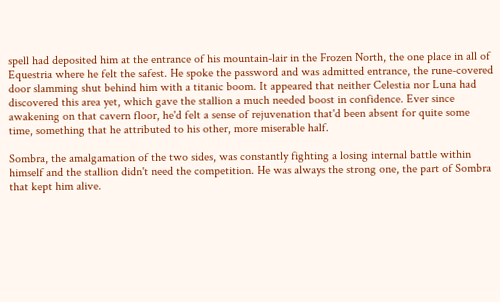spell had deposited him at the entrance of his mountain-lair in the Frozen North, the one place in all of Equestria where he felt the safest. He spoke the password and was admitted entrance, the rune-covered door slamming shut behind him with a titanic boom. It appeared that neither Celestia nor Luna had discovered this area yet, which gave the stallion a much needed boost in confidence. Ever since awakening on that cavern floor, he'd felt a sense of rejuvenation that'd been absent for quite some time, something that he attributed to his other, more miserable half.

Sombra, the amalgamation of the two sides, was constantly fighting a losing internal battle within himself and the stallion didn't need the competition. He was always the strong one, the part of Sombra that kept him alive.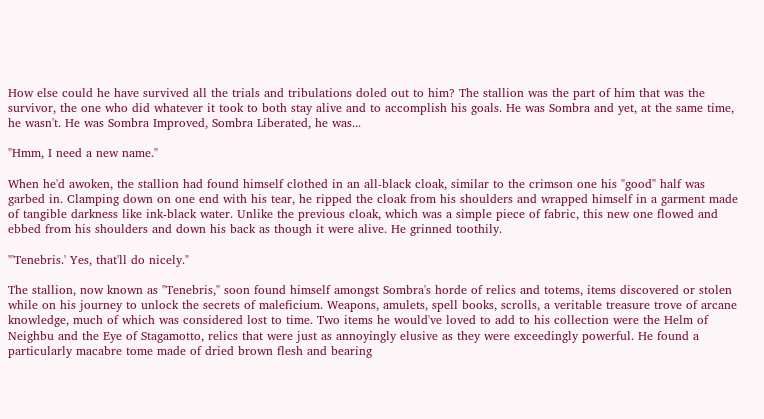How else could he have survived all the trials and tribulations doled out to him? The stallion was the part of him that was the survivor, the one who did whatever it took to both stay alive and to accomplish his goals. He was Sombra and yet, at the same time, he wasn't. He was Sombra Improved, Sombra Liberated, he was...

"Hmm, I need a new name."

When he'd awoken, the stallion had found himself clothed in an all-black cloak, similar to the crimson one his "good" half was garbed in. Clamping down on one end with his tear, he ripped the cloak from his shoulders and wrapped himself in a garment made of tangible darkness like ink-black water. Unlike the previous cloak, which was a simple piece of fabric, this new one flowed and ebbed from his shoulders and down his back as though it were alive. He grinned toothily.

"'Tenebris.' Yes, that'll do nicely."

The stallion, now known as "Tenebris," soon found himself amongst Sombra's horde of relics and totems, items discovered or stolen while on his journey to unlock the secrets of maleficium. Weapons, amulets, spell books, scrolls, a veritable treasure trove of arcane knowledge, much of which was considered lost to time. Two items he would've loved to add to his collection were the Helm of Neighbu and the Eye of Stagamotto, relics that were just as annoyingly elusive as they were exceedingly powerful. He found a particularly macabre tome made of dried brown flesh and bearing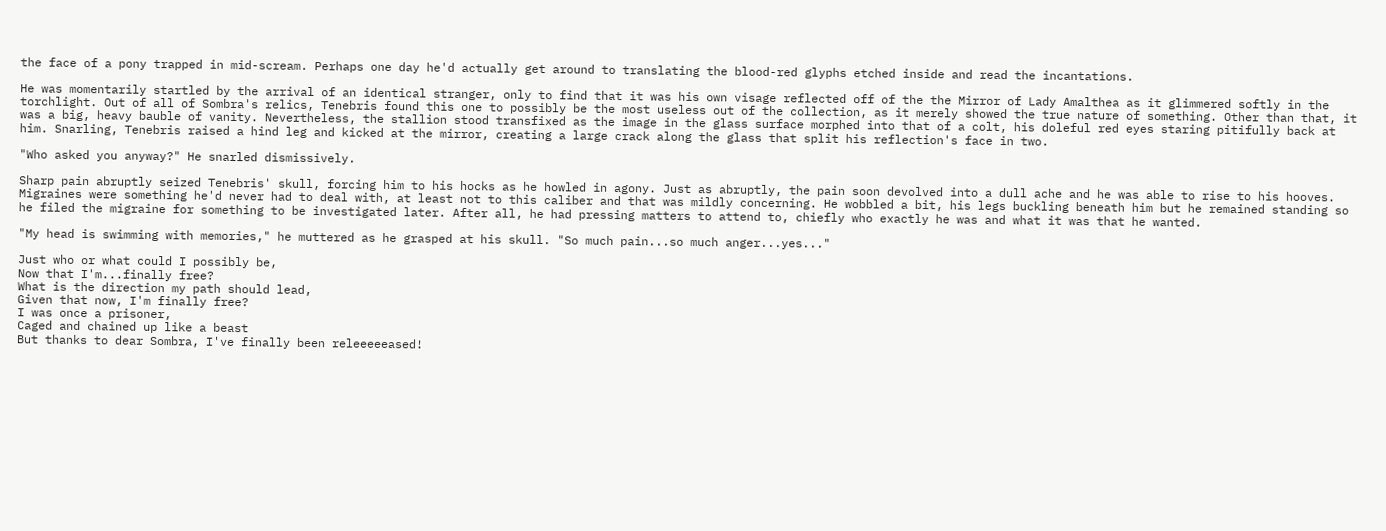the face of a pony trapped in mid-scream. Perhaps one day he'd actually get around to translating the blood-red glyphs etched inside and read the incantations.

He was momentarily startled by the arrival of an identical stranger, only to find that it was his own visage reflected off of the the Mirror of Lady Amalthea as it glimmered softly in the torchlight. Out of all of Sombra's relics, Tenebris found this one to possibly be the most useless out of the collection, as it merely showed the true nature of something. Other than that, it was a big, heavy bauble of vanity. Nevertheless, the stallion stood transfixed as the image in the glass surface morphed into that of a colt, his doleful red eyes staring pitifully back at him. Snarling, Tenebris raised a hind leg and kicked at the mirror, creating a large crack along the glass that split his reflection's face in two.

"Who asked you anyway?" He snarled dismissively.

Sharp pain abruptly seized Tenebris' skull, forcing him to his hocks as he howled in agony. Just as abruptly, the pain soon devolved into a dull ache and he was able to rise to his hooves. Migraines were something he'd never had to deal with, at least not to this caliber and that was mildly concerning. He wobbled a bit, his legs buckling beneath him but he remained standing so he filed the migraine for something to be investigated later. After all, he had pressing matters to attend to, chiefly who exactly he was and what it was that he wanted.

"My head is swimming with memories," he muttered as he grasped at his skull. "So much pain...so much anger...yes..."

Just who or what could I possibly be,
Now that I'm...finally free?
What is the direction my path should lead,
Given that now, I'm finally free?
I was once a prisoner,
Caged and chained up like a beast
But thanks to dear Sombra, I've finally been releeeeeased!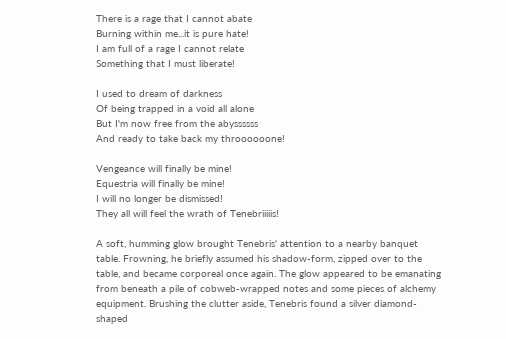There is a rage that I cannot abate
Burning within me...it is pure hate!
I am full of a rage I cannot relate
Something that I must liberate!

I used to dream of darkness
Of being trapped in a void all alone
But I'm now free from the abyssssss
And ready to take back my throooooone!

Vengeance will finally be mine!
Equestria will finally be mine!
I will no longer be dismissed!
They all will feel the wrath of Tenebriiiiis!

A soft, humming glow brought Tenebris' attention to a nearby banquet table. Frowning, he briefly assumed his shadow-form, zipped over to the table, and became corporeal once again. The glow appeared to be emanating from beneath a pile of cobweb-wrapped notes and some pieces of alchemy equipment. Brushing the clutter aside, Tenebris found a silver diamond-shaped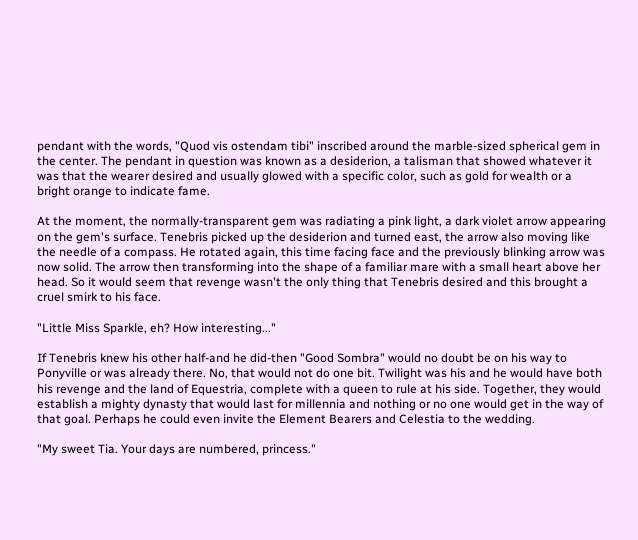pendant with the words, "Quod vis ostendam tibi" inscribed around the marble-sized spherical gem in the center. The pendant in question was known as a desiderion, a talisman that showed whatever it was that the wearer desired and usually glowed with a specific color, such as gold for wealth or a bright orange to indicate fame.

At the moment, the normally-transparent gem was radiating a pink light, a dark violet arrow appearing on the gem's surface. Tenebris picked up the desiderion and turned east, the arrow also moving like the needle of a compass. He rotated again, this time facing face and the previously blinking arrow was now solid. The arrow then transforming into the shape of a familiar mare with a small heart above her head. So it would seem that revenge wasn't the only thing that Tenebris desired and this brought a cruel smirk to his face.

"Little Miss Sparkle, eh? How interesting..."

If Tenebris knew his other half-and he did-then "Good Sombra" would no doubt be on his way to Ponyville or was already there. No, that would not do one bit. Twilight was his and he would have both his revenge and the land of Equestria, complete with a queen to rule at his side. Together, they would establish a mighty dynasty that would last for millennia and nothing or no one would get in the way of that goal. Perhaps he could even invite the Element Bearers and Celestia to the wedding.

"My sweet Tia. Your days are numbered, princess."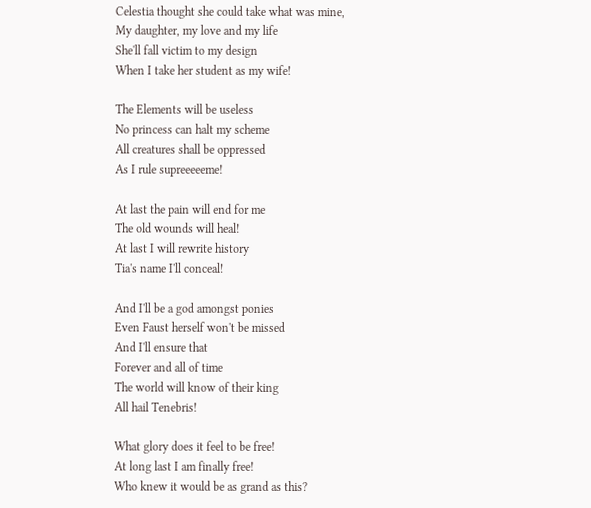Celestia thought she could take what was mine,
My daughter, my love and my life
She'll fall victim to my design
When I take her student as my wife!

The Elements will be useless
No princess can halt my scheme
All creatures shall be oppressed
As I rule supreeeeeme!

At last the pain will end for me
The old wounds will heal!
At last I will rewrite history
Tia's name I'll conceal!

And I'll be a god amongst ponies
Even Faust herself won't be missed
And I'll ensure that
Forever and all of time
The world will know of their king
All hail Tenebris!

What glory does it feel to be free!
At long last I am finally free!
Who knew it would be as grand as this?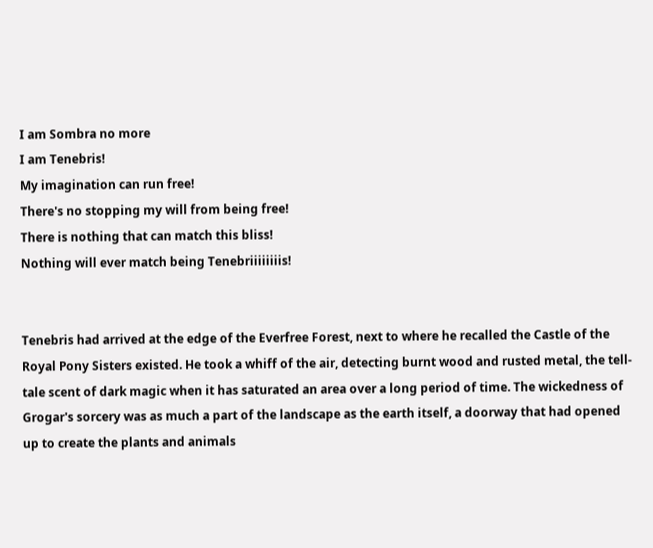I am Sombra no more
I am Tenebris!
My imagination can run free!
There's no stopping my will from being free!
There is nothing that can match this bliss!
Nothing will ever match being Tenebriiiiiiiis!


Tenebris had arrived at the edge of the Everfree Forest, next to where he recalled the Castle of the Royal Pony Sisters existed. He took a whiff of the air, detecting burnt wood and rusted metal, the tell-tale scent of dark magic when it has saturated an area over a long period of time. The wickedness of Grogar's sorcery was as much a part of the landscape as the earth itself, a doorway that had opened up to create the plants and animals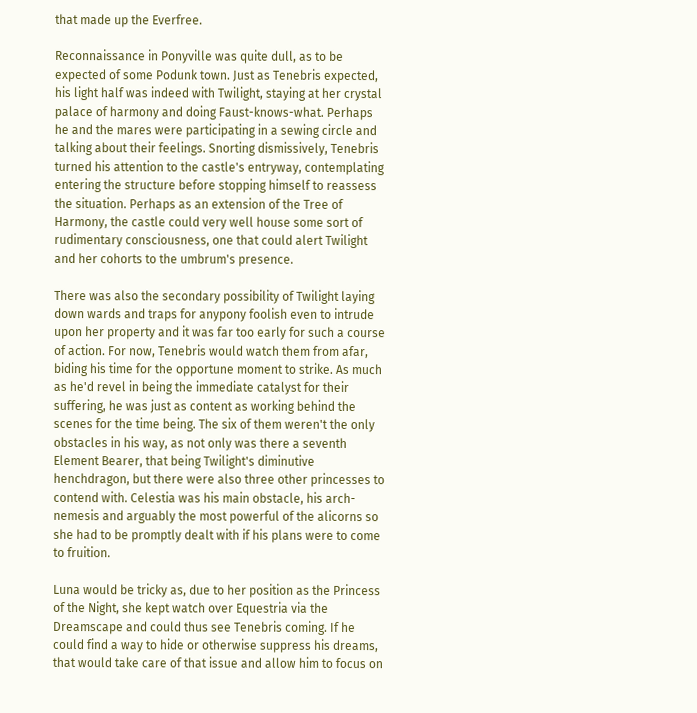that made up the Everfree.

Reconnaissance in Ponyville was quite dull, as to be expected of some Podunk town. Just as Tenebris expected, his light half was indeed with Twilight, staying at her crystal palace of harmony and doing Faust-knows-what. Perhaps he and the mares were participating in a sewing circle and talking about their feelings. Snorting dismissively, Tenebris turned his attention to the castle's entryway, contemplating entering the structure before stopping himself to reassess the situation. Perhaps as an extension of the Tree of Harmony, the castle could very well house some sort of rudimentary consciousness, one that could alert Twilight and her cohorts to the umbrum's presence.

There was also the secondary possibility of Twilight laying down wards and traps for anypony foolish even to intrude upon her property and it was far too early for such a course of action. For now, Tenebris would watch them from afar, biding his time for the opportune moment to strike. As much as he'd revel in being the immediate catalyst for their suffering, he was just as content as working behind the scenes for the time being. The six of them weren't the only obstacles in his way, as not only was there a seventh Element Bearer, that being Twilight's diminutive henchdragon, but there were also three other princesses to contend with. Celestia was his main obstacle, his arch-nemesis and arguably the most powerful of the alicorns so she had to be promptly dealt with if his plans were to come to fruition.

Luna would be tricky as, due to her position as the Princess of the Night, she kept watch over Equestria via the Dreamscape and could thus see Tenebris coming. If he could find a way to hide or otherwise suppress his dreams, that would take care of that issue and allow him to focus on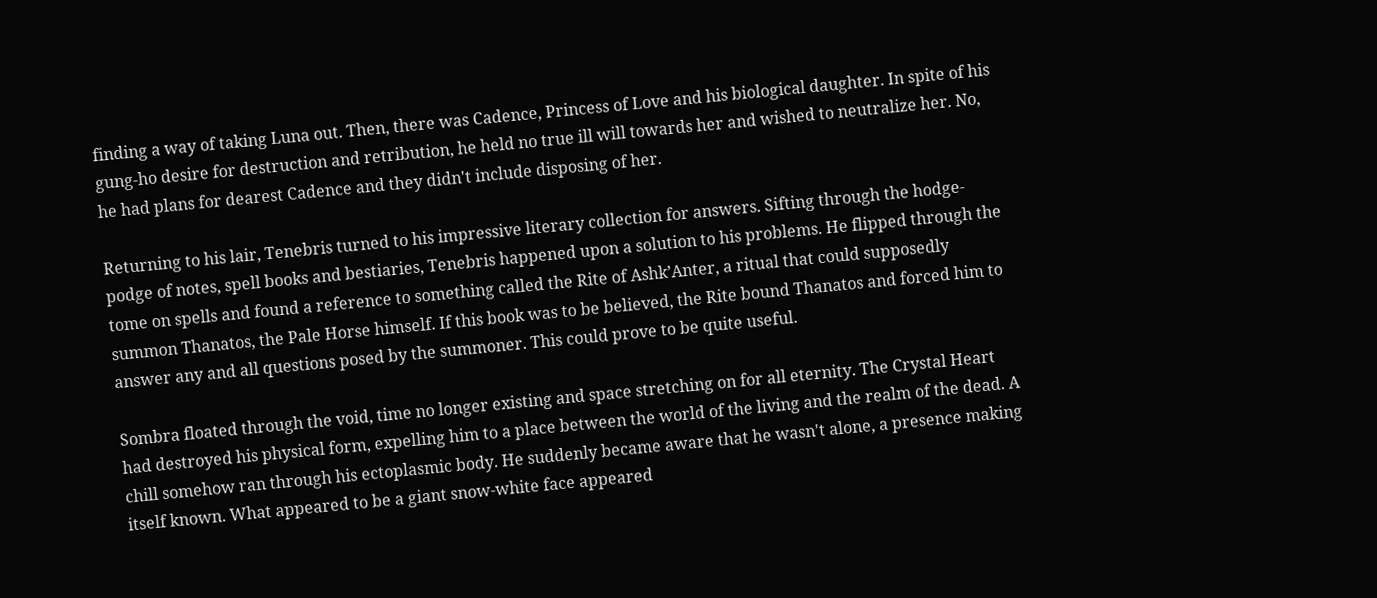finding a way of taking Luna out. Then, there was Cadence, Princess of Love and his biological daughter. In spite of his gung-ho desire for destruction and retribution, he held no true ill will towards her and wished to neutralize her. No, he had plans for dearest Cadence and they didn't include disposing of her.

Returning to his lair, Tenebris turned to his impressive literary collection for answers. Sifting through the hodge-podge of notes, spell books and bestiaries, Tenebris happened upon a solution to his problems. He flipped through the tome on spells and found a reference to something called the Rite of Ashk’Anter, a ritual that could supposedly summon Thanatos, the Pale Horse himself. If this book was to be believed, the Rite bound Thanatos and forced him to answer any and all questions posed by the summoner. This could prove to be quite useful.

Sombra floated through the void, time no longer existing and space stretching on for all eternity. The Crystal Heart had destroyed his physical form, expelling him to a place between the world of the living and the realm of the dead. A chill somehow ran through his ectoplasmic body. He suddenly became aware that he wasn't alone, a presence making itself known. What appeared to be a giant snow-white face appeared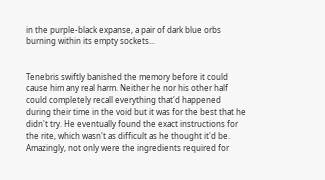in the purple-black expanse, a pair of dark blue orbs burning within its empty sockets...


Tenebris swiftly banished the memory before it could cause him any real harm. Neither he nor his other half could completely recall everything that'd happened during their time in the void but it was for the best that he didn't try. He eventually found the exact instructions for the rite, which wasn't as difficult as he thought it'd be. Amazingly, not only were the ingredients required for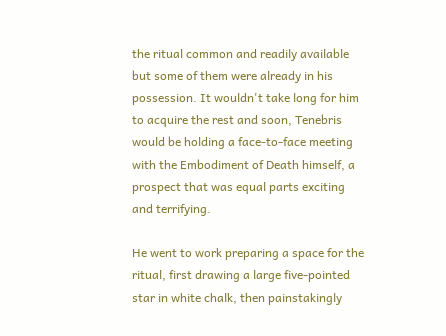the ritual common and readily available but some of them were already in his possession. It wouldn't take long for him to acquire the rest and soon, Tenebris would be holding a face-to-face meeting with the Embodiment of Death himself, a prospect that was equal parts exciting and terrifying.

He went to work preparing a space for the ritual, first drawing a large five-pointed star in white chalk, then painstakingly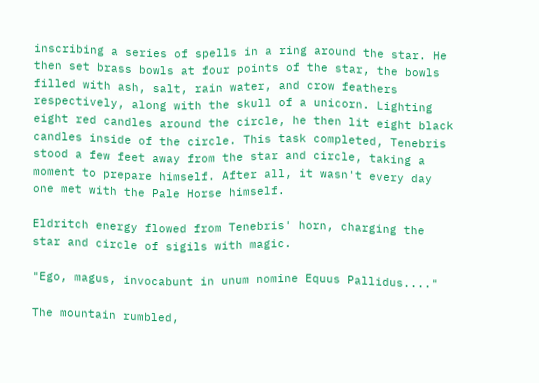inscribing a series of spells in a ring around the star. He then set brass bowls at four points of the star, the bowls filled with ash, salt, rain water, and crow feathers respectively, along with the skull of a unicorn. Lighting eight red candles around the circle, he then lit eight black candles inside of the circle. This task completed, Tenebris stood a few feet away from the star and circle, taking a moment to prepare himself. After all, it wasn't every day one met with the Pale Horse himself.

Eldritch energy flowed from Tenebris' horn, charging the star and circle of sigils with magic.

"Ego, magus, invocabunt in unum nomine Equus Pallidus...."

The mountain rumbled,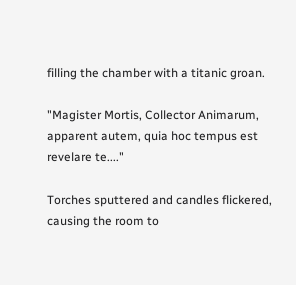filling the chamber with a titanic groan.

"Magister Mortis, Collector Animarum, apparent autem, quia hoc tempus est revelare te...."

Torches sputtered and candles flickered, causing the room to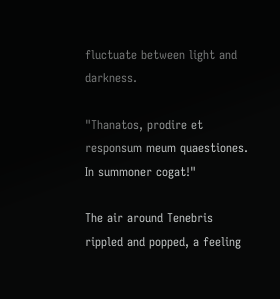fluctuate between light and darkness.

"Thanatos, prodire et responsum meum quaestiones. In summoner cogat!"

The air around Tenebris rippled and popped, a feeling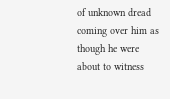of unknown dread coming over him as though he were about to witness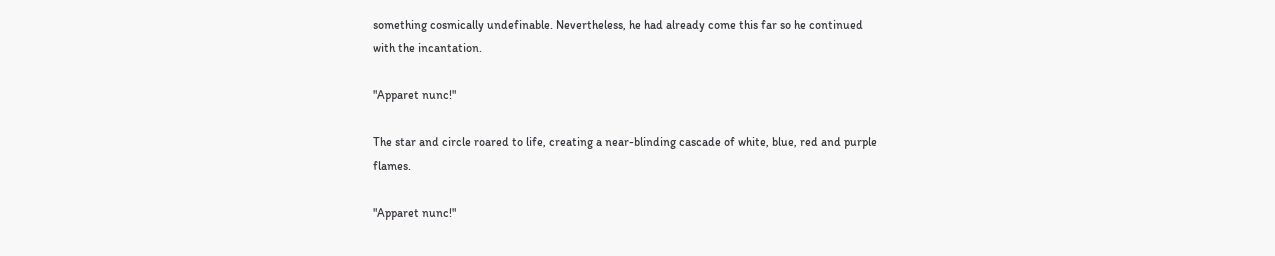something cosmically undefinable. Nevertheless, he had already come this far so he continued with the incantation.

"Apparet nunc!"

The star and circle roared to life, creating a near-blinding cascade of white, blue, red and purple flames.

"Apparet nunc!"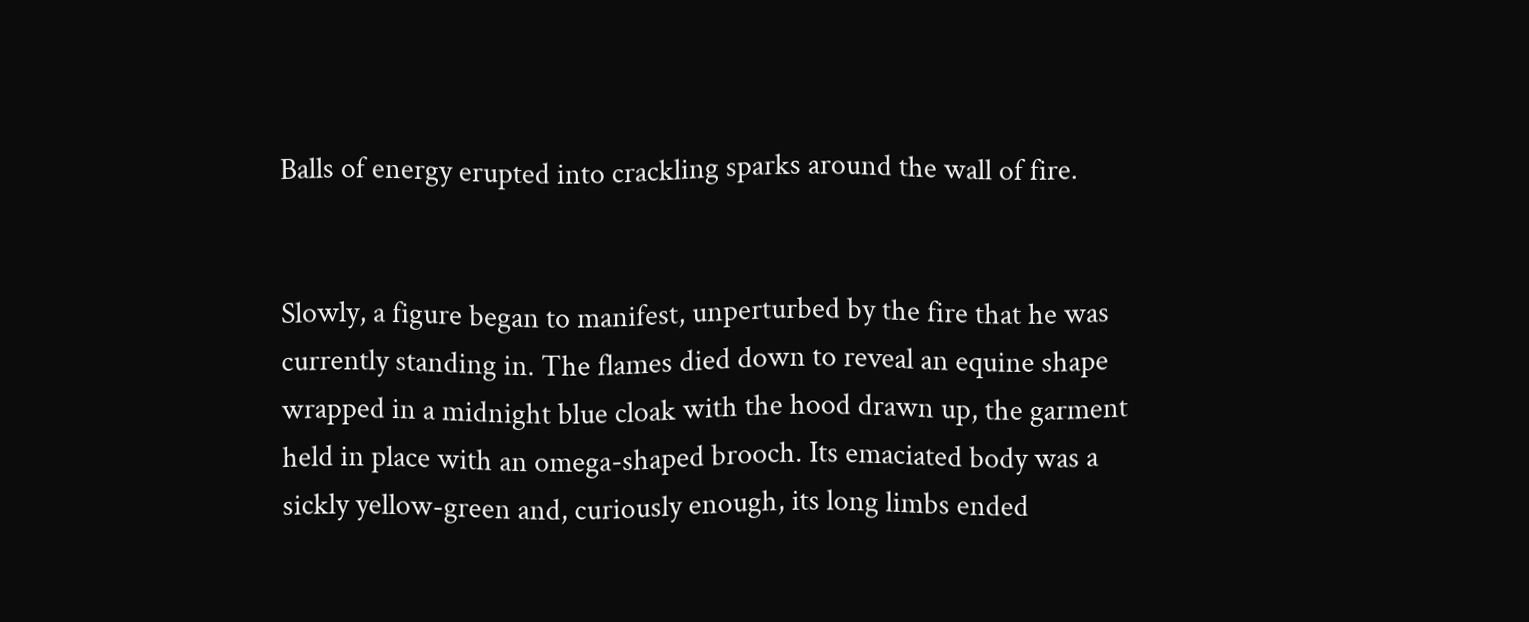Balls of energy erupted into crackling sparks around the wall of fire.


Slowly, a figure began to manifest, unperturbed by the fire that he was currently standing in. The flames died down to reveal an equine shape wrapped in a midnight blue cloak with the hood drawn up, the garment held in place with an omega-shaped brooch. Its emaciated body was a sickly yellow-green and, curiously enough, its long limbs ended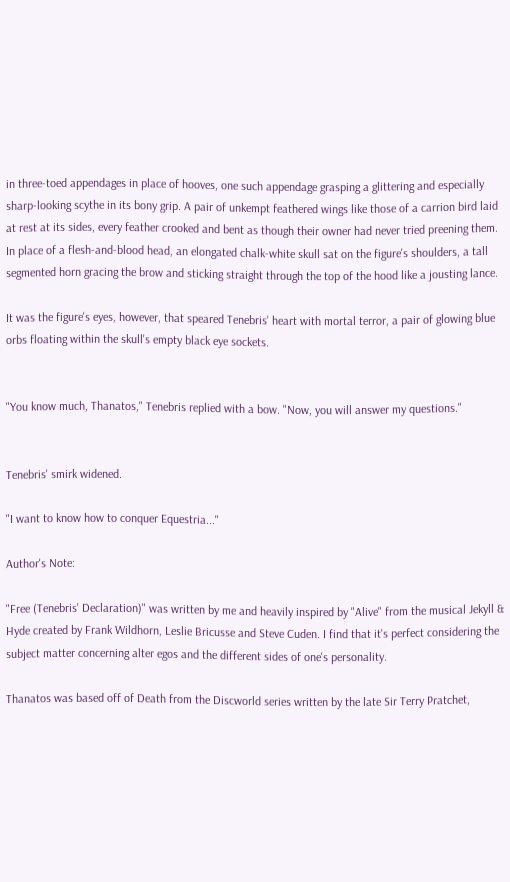in three-toed appendages in place of hooves, one such appendage grasping a glittering and especially sharp-looking scythe in its bony grip. A pair of unkempt feathered wings like those of a carrion bird laid at rest at its sides, every feather crooked and bent as though their owner had never tried preening them. In place of a flesh-and-blood head, an elongated chalk-white skull sat on the figure's shoulders, a tall segmented horn gracing the brow and sticking straight through the top of the hood like a jousting lance.

It was the figure's eyes, however, that speared Tenebris' heart with mortal terror, a pair of glowing blue orbs floating within the skull's empty black eye sockets.


"You know much, Thanatos," Tenebris replied with a bow. "Now, you will answer my questions."


Tenebris' smirk widened.

"I want to know how to conquer Equestria..."

Author's Note:

"Free (Tenebris' Declaration)" was written by me and heavily inspired by "Alive" from the musical Jekyll & Hyde created by Frank Wildhorn, Leslie Bricusse and Steve Cuden. I find that it's perfect considering the subject matter concerning alter egos and the different sides of one's personality.

Thanatos was based off of Death from the Discworld series written by the late Sir Terry Pratchet,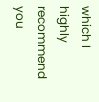which I highly recommend you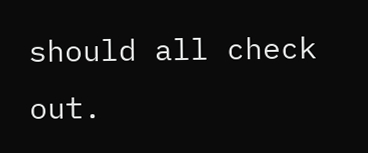should all check out.